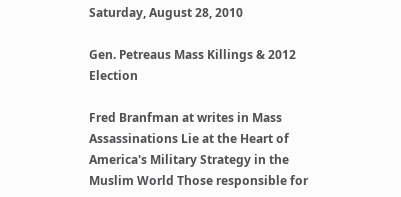Saturday, August 28, 2010

Gen. Petreaus Mass Killings & 2012 Election

Fred Branfman at writes in Mass Assassinations Lie at the Heart of America's Military Strategy in the Muslim World Those responsible for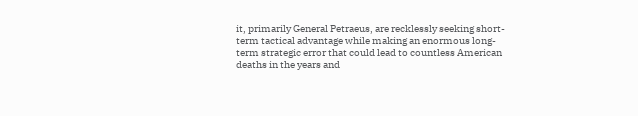it, primarily General Petraeus, are recklessly seeking short-term tactical advantage while making an enormous long-term strategic error that could lead to countless American deaths in the years and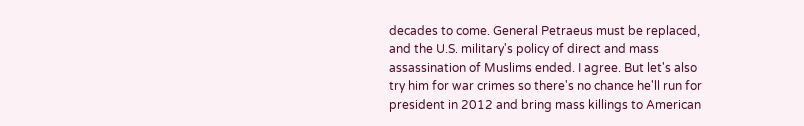decades to come. General Petraeus must be replaced, and the U.S. military's policy of direct and mass assassination of Muslims ended. I agree. But let's also try him for war crimes so there's no chance he'll run for president in 2012 and bring mass killings to American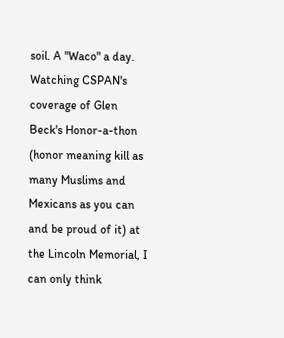soil. A "Waco" a day. Watching CSPAN's coverage of Glen Beck's Honor-a-thon (honor meaning kill as many Muslims and Mexicans as you can and be proud of it) at the Lincoln Memorial, I can only think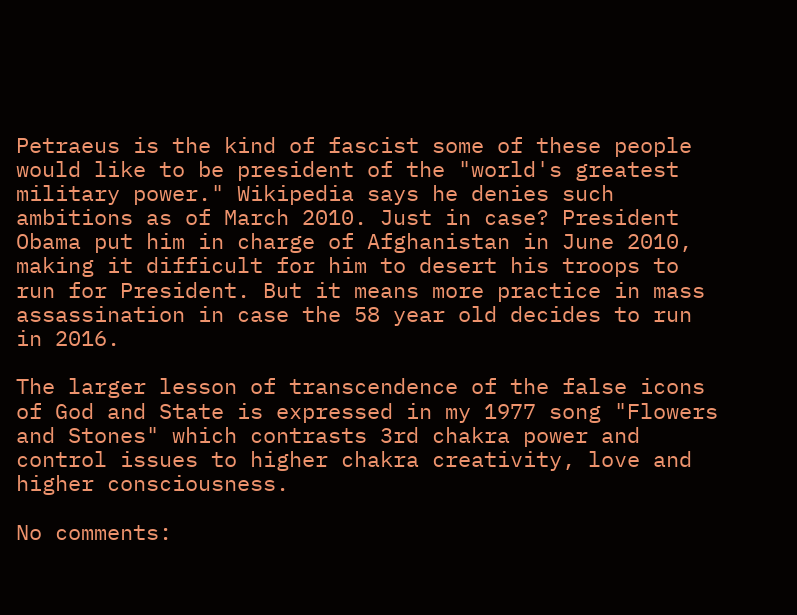Petraeus is the kind of fascist some of these people would like to be president of the "world's greatest military power." Wikipedia says he denies such ambitions as of March 2010. Just in case? President Obama put him in charge of Afghanistan in June 2010, making it difficult for him to desert his troops to run for President. But it means more practice in mass assassination in case the 58 year old decides to run in 2016.

The larger lesson of transcendence of the false icons of God and State is expressed in my 1977 song "Flowers and Stones" which contrasts 3rd chakra power and control issues to higher chakra creativity, love and higher consciousness.

No comments: